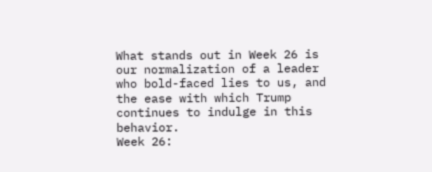What stands out in Week 26 is our normalization of a leader who bold-faced lies to us, and the ease with which Trump continues to indulge in this behavior.
Week 26: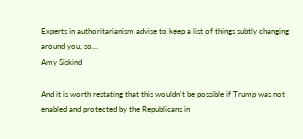Experts in authoritarianism advise to keep a list of things subtly changing around you, so…
Amy Siskind

And it is worth restating that this wouldn’t be possible if Trump was not enabled and protected by the Republicans in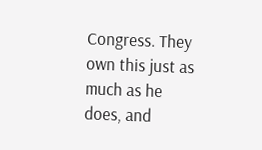Congress. They own this just as much as he does, and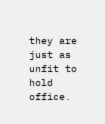they are just as unfit to hold office.